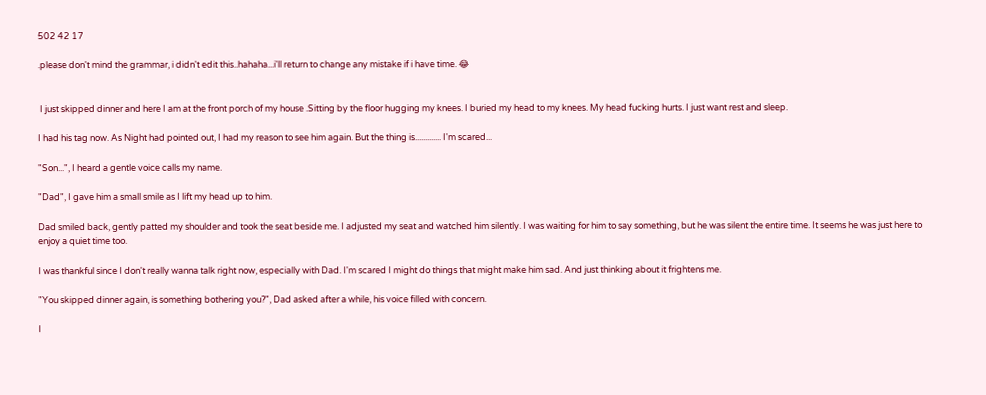502 42 17

.please don't mind the grammar, i didn't edit this..hahaha...i'll return to change any mistake if i have time. 😂


 I just skipped dinner and here I am at the front porch of my house .Sitting by the floor hugging my knees. I buried my head to my knees. My head fucking hurts. I just want rest and sleep.

I had his tag now. As Night had pointed out, I had my reason to see him again. But the thing is............. I'm scared...

"Son...", I heard a gentle voice calls my name.

"Dad", I gave him a small smile as I lift my head up to him.

Dad smiled back, gently patted my shoulder and took the seat beside me. I adjusted my seat and watched him silently. I was waiting for him to say something, but he was silent the entire time. It seems he was just here to enjoy a quiet time too.

I was thankful since I don't really wanna talk right now, especially with Dad. I'm scared I might do things that might make him sad. And just thinking about it frightens me.

"You skipped dinner again, is something bothering you?", Dad asked after a while, his voice filled with concern.

I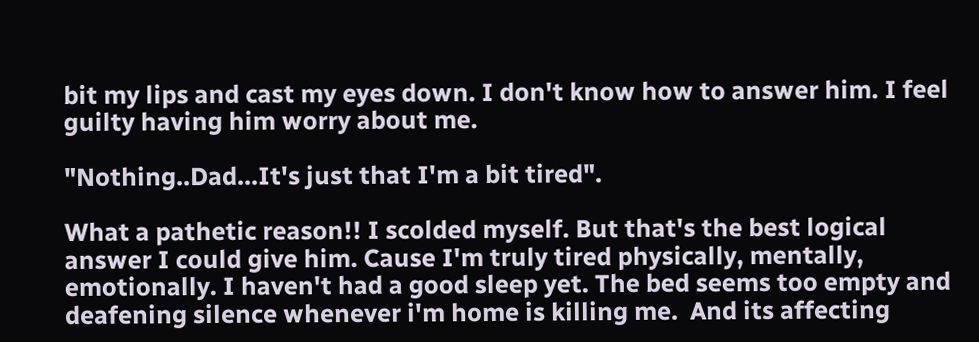bit my lips and cast my eyes down. I don't know how to answer him. I feel guilty having him worry about me.

"Nothing..Dad...It's just that I'm a bit tired".

What a pathetic reason!! I scolded myself. But that's the best logical answer I could give him. Cause I'm truly tired physically, mentally, emotionally. I haven't had a good sleep yet. The bed seems too empty and deafening silence whenever i'm home is killing me.  And its affecting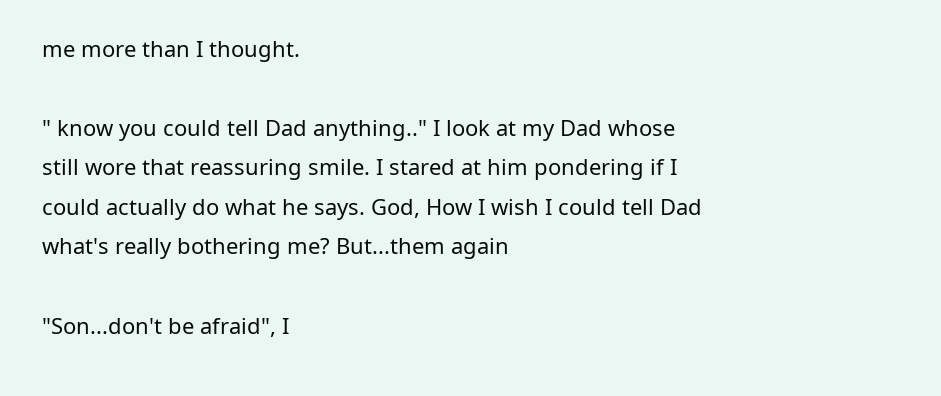me more than I thought.

" know you could tell Dad anything.." I look at my Dad whose still wore that reassuring smile. I stared at him pondering if I could actually do what he says. God, How I wish I could tell Dad what's really bothering me? But...them again

"Son...don't be afraid", I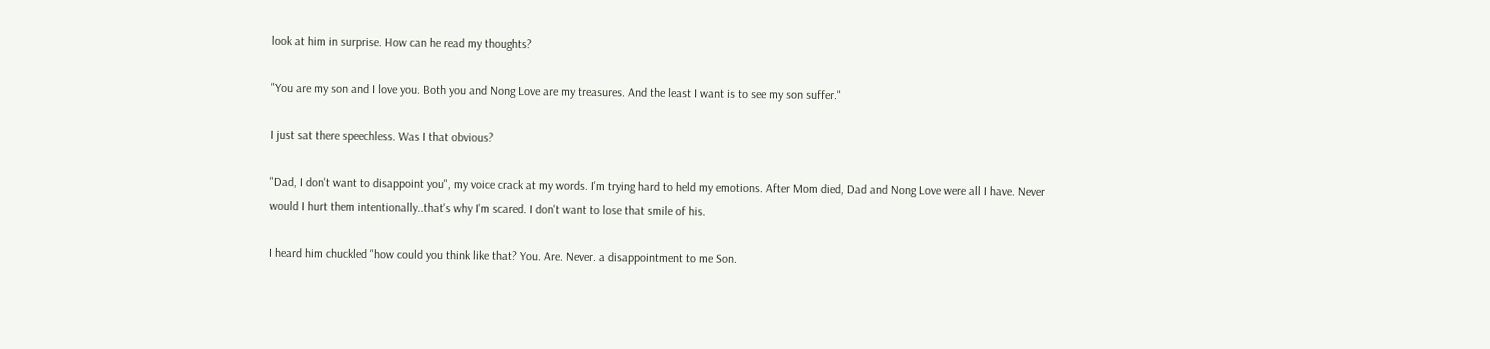look at him in surprise. How can he read my thoughts?

"You are my son and I love you. Both you and Nong Love are my treasures. And the least I want is to see my son suffer."

I just sat there speechless. Was I that obvious?

"Dad, I don't want to disappoint you", my voice crack at my words. I'm trying hard to held my emotions. After Mom died, Dad and Nong Love were all I have. Never would I hurt them intentionally..that's why I'm scared. I don't want to lose that smile of his.

I heard him chuckled "how could you think like that? You. Are. Never. a disappointment to me Son.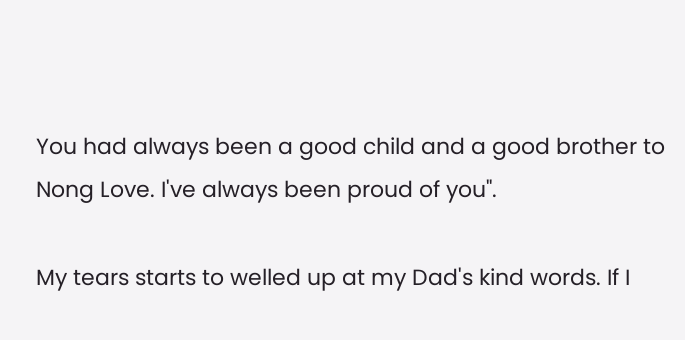You had always been a good child and a good brother to Nong Love. I've always been proud of you".

My tears starts to welled up at my Dad's kind words. If I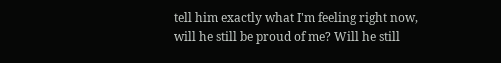tell him exactly what I'm feeling right now, will he still be proud of me? Will he still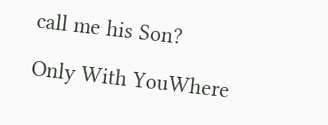call me his Son?

Only With YouWhere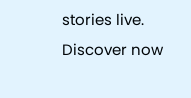stories live. Discover now